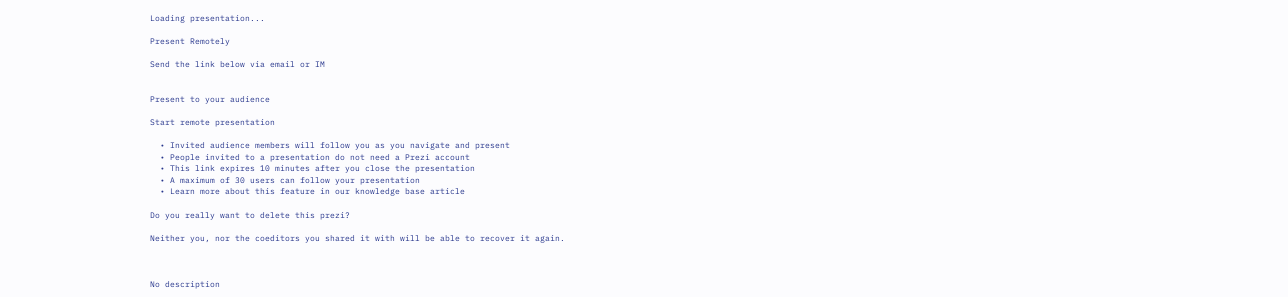Loading presentation...

Present Remotely

Send the link below via email or IM


Present to your audience

Start remote presentation

  • Invited audience members will follow you as you navigate and present
  • People invited to a presentation do not need a Prezi account
  • This link expires 10 minutes after you close the presentation
  • A maximum of 30 users can follow your presentation
  • Learn more about this feature in our knowledge base article

Do you really want to delete this prezi?

Neither you, nor the coeditors you shared it with will be able to recover it again.



No description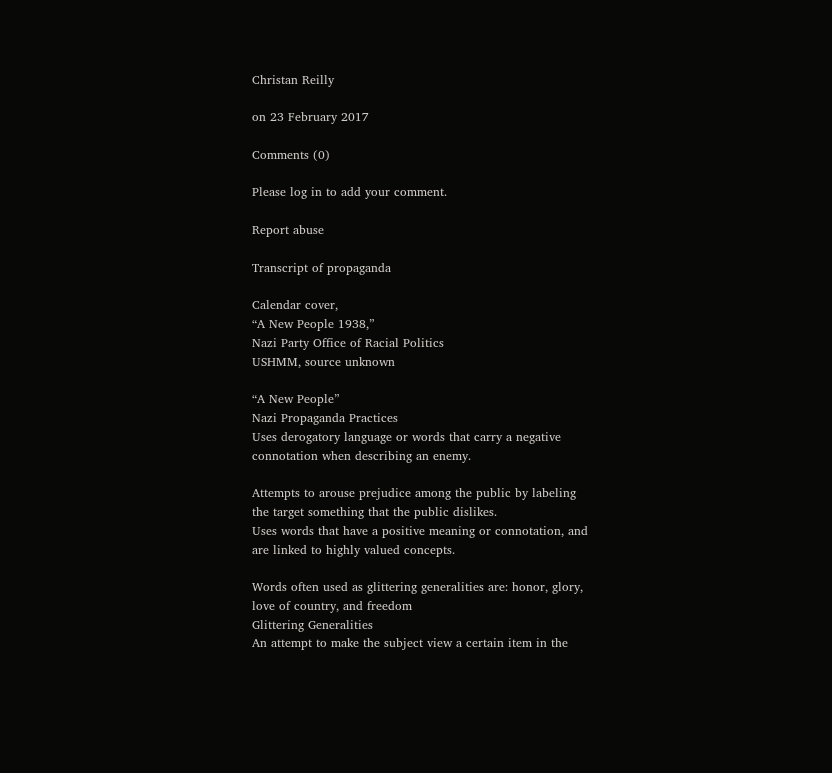Christan Reilly

on 23 February 2017

Comments (0)

Please log in to add your comment.

Report abuse

Transcript of propaganda

Calendar cover,
“A New People 1938,”
Nazi Party Office of Racial Politics
USHMM, source unknown

“A New People”
Nazi Propaganda Practices
Uses derogatory language or words that carry a negative connotation when describing an enemy.

Attempts to arouse prejudice among the public by labeling the target something that the public dislikes.
Uses words that have a positive meaning or connotation, and are linked to highly valued concepts.

Words often used as glittering generalities are: honor, glory, love of country, and freedom
Glittering Generalities
An attempt to make the subject view a certain item in the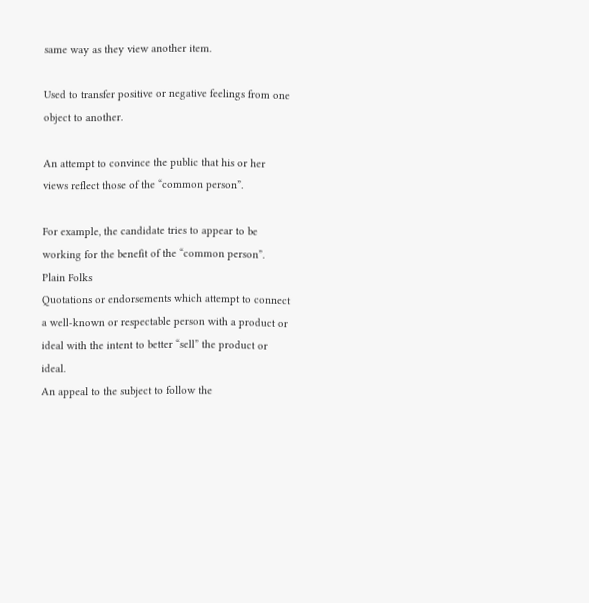same way as they view another item.

Used to transfer positive or negative feelings from one object to another.

An attempt to convince the public that his or her views reflect those of the “common person”.

For example, the candidate tries to appear to be working for the benefit of the “common person”.
Plain Folks
Quotations or endorsements which attempt to connect a well-known or respectable person with a product or ideal with the intent to better “sell” the product or ideal.
An appeal to the subject to follow the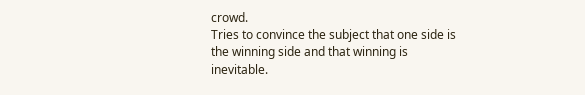crowd.
Tries to convince the subject that one side is the winning side and that winning is inevitable.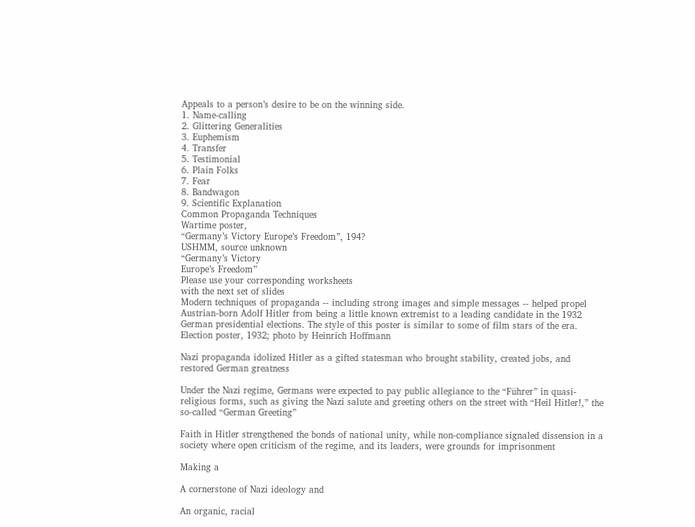Appeals to a person’s desire to be on the winning side.
1. Name-calling
2. Glittering Generalities
3. Euphemism
4. Transfer
5. Testimonial
6. Plain Folks
7. Fear
8. Bandwagon
9. Scientific Explanation
Common Propaganda Techniques
Wartime poster,
“Germany’s Victory Europe’s Freedom”, 194?
USHMM, source unknown
“Germany’s Victory
Europe’s Freedom”
Please use your corresponding worksheets
with the next set of slides
Modern techniques of propaganda -- including strong images and simple messages -- helped propel Austrian-born Adolf Hitler from being a little known extremist to a leading candidate in the 1932 German presidential elections. The style of this poster is similar to some of film stars of the era. Election poster, 1932; photo by Heinrich Hoffmann

Nazi propaganda idolized Hitler as a gifted statesman who brought stability, created jobs, and restored German greatness

Under the Nazi regime, Germans were expected to pay public allegiance to the “Führer” in quasi-religious forms, such as giving the Nazi salute and greeting others on the street with “Heil Hitler!,” the so-called “German Greeting”

Faith in Hitler strengthened the bonds of national unity, while non-compliance signaled dissension in a society where open criticism of the regime, and its leaders, were grounds for imprisonment

Making a

A cornerstone of Nazi ideology and

An organic, racial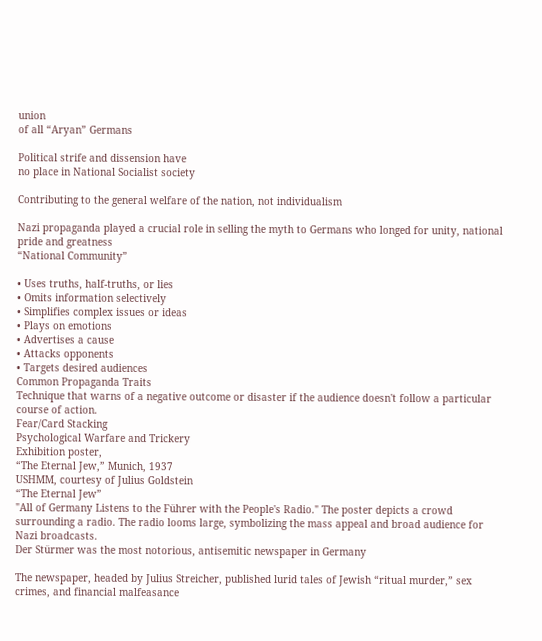union
of all “Aryan” Germans

Political strife and dissension have
no place in National Socialist society

Contributing to the general welfare of the nation, not individualism

Nazi propaganda played a crucial role in selling the myth to Germans who longed for unity, national pride and greatness
“National Community”

• Uses truths, half-truths, or lies
• Omits information selectively
• Simplifies complex issues or ideas
• Plays on emotions
• Advertises a cause
• Attacks opponents
• Targets desired audiences
Common Propaganda Traits
Technique that warns of a negative outcome or disaster if the audience doesn't follow a particular course of action.
Fear/Card Stacking
Psychological Warfare and Trickery
Exhibition poster,
“The Eternal Jew,” Munich, 1937
USHMM, courtesy of Julius Goldstein
“The Eternal Jew”
"All of Germany Listens to the Führer with the People's Radio." The poster depicts a crowd surrounding a radio. The radio looms large, symbolizing the mass appeal and broad audience for Nazi broadcasts.
Der Stürmer was the most notorious, antisemitic newspaper in Germany

The newspaper, headed by Julius Streicher, published lurid tales of Jewish “ritual murder,” sex crimes, and financial malfeasance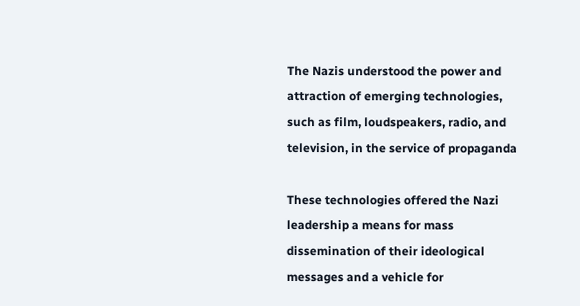The Nazis understood the power and attraction of emerging technologies, such as film, loudspeakers, radio, and television, in the service of propaganda

These technologies offered the Nazi leadership a means for mass dissemination of their ideological messages and a vehicle for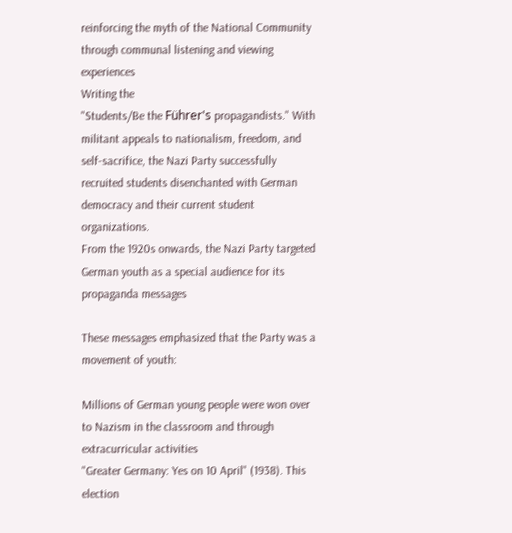reinforcing the myth of the National Community through communal listening and viewing experiences
Writing the
"Students/Be the Führer's propagandists." With militant appeals to nationalism, freedom, and self-sacrifice, the Nazi Party successfully recruited students disenchanted with German democracy and their current student organizations.
From the 1920s onwards, the Nazi Party targeted German youth as a special audience for its propaganda messages

These messages emphasized that the Party was a movement of youth:

Millions of German young people were won over to Nazism in the classroom and through extracurricular activities
"Greater Germany: Yes on 10 April" (1938). This election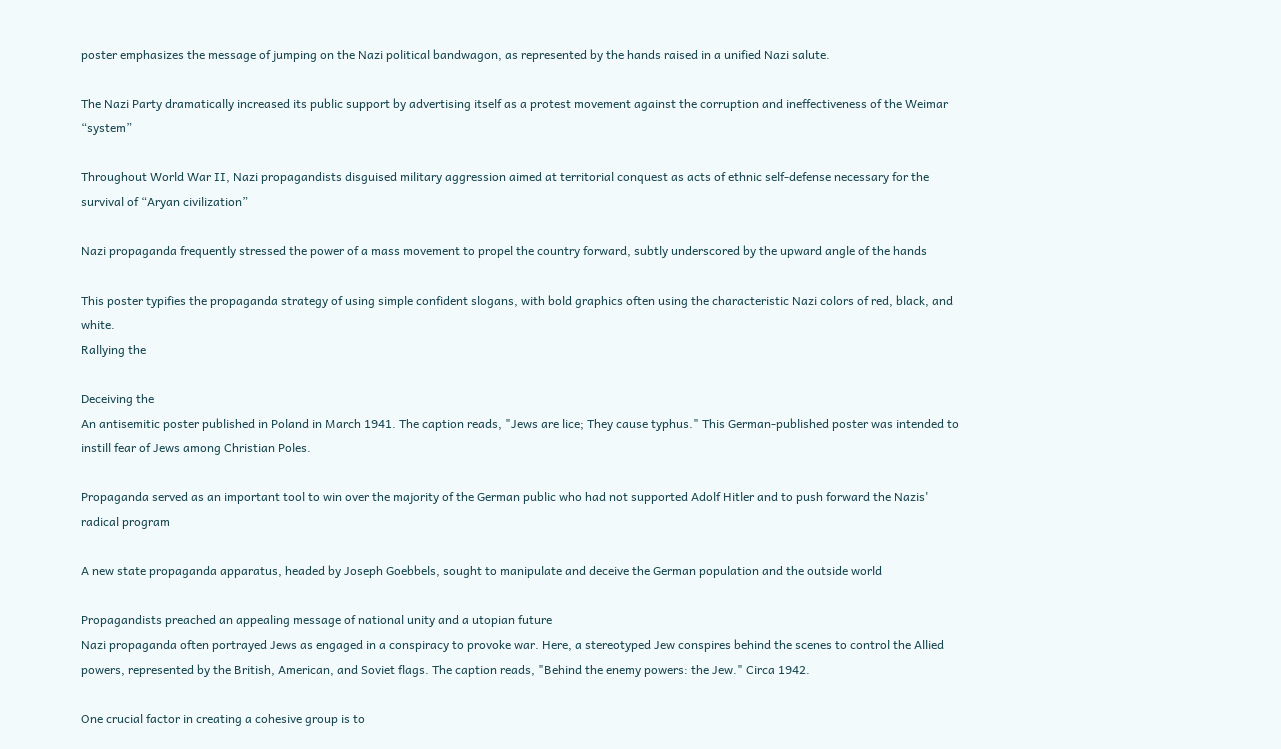poster emphasizes the message of jumping on the Nazi political bandwagon, as represented by the hands raised in a unified Nazi salute.

The Nazi Party dramatically increased its public support by advertising itself as a protest movement against the corruption and ineffectiveness of the Weimar “system”

Throughout World War II, Nazi propagandists disguised military aggression aimed at territorial conquest as acts of ethnic self-defense necessary for the survival of “Aryan civilization”

Nazi propaganda frequently stressed the power of a mass movement to propel the country forward, subtly underscored by the upward angle of the hands

This poster typifies the propaganda strategy of using simple confident slogans, with bold graphics often using the characteristic Nazi colors of red, black, and white.
Rallying the

Deceiving the
An antisemitic poster published in Poland in March 1941. The caption reads, "Jews are lice; They cause typhus." This German-published poster was intended to instill fear of Jews among Christian Poles.

Propaganda served as an important tool to win over the majority of the German public who had not supported Adolf Hitler and to push forward the Nazis' radical program

A new state propaganda apparatus, headed by Joseph Goebbels, sought to manipulate and deceive the German population and the outside world

Propagandists preached an appealing message of national unity and a utopian future
Nazi propaganda often portrayed Jews as engaged in a conspiracy to provoke war. Here, a stereotyped Jew conspires behind the scenes to control the Allied powers, represented by the British, American, and Soviet flags. The caption reads, "Behind the enemy powers: the Jew." Circa 1942.

One crucial factor in creating a cohesive group is to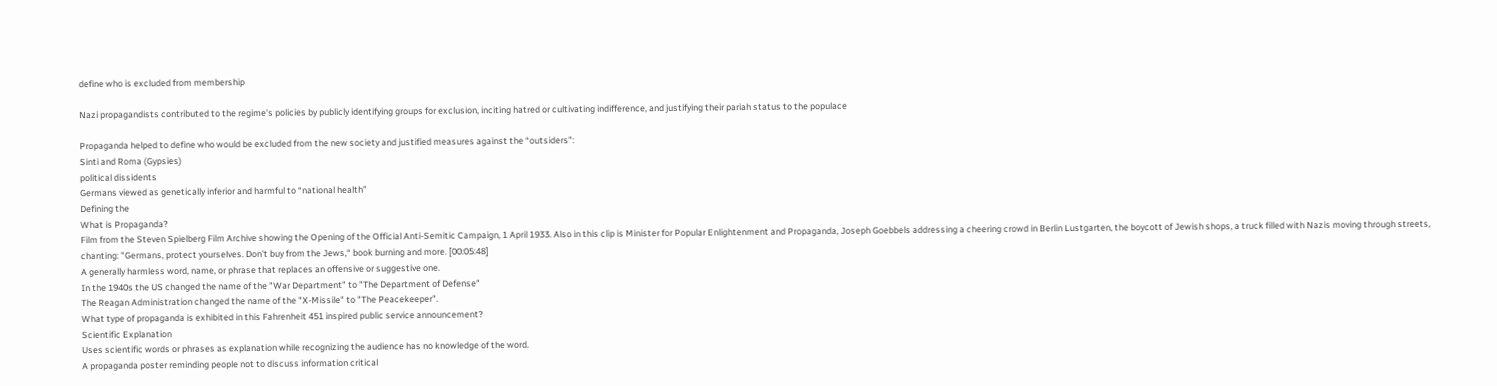define who is excluded from membership

Nazi propagandists contributed to the regime's policies by publicly identifying groups for exclusion, inciting hatred or cultivating indifference, and justifying their pariah status to the populace

Propaganda helped to define who would be excluded from the new society and justified measures against the “outsiders”:
Sinti and Roma (Gypsies)
political dissidents
Germans viewed as genetically inferior and harmful to “national health”
Defining the
What is Propaganda?
Film from the Steven Spielberg Film Archive showing the Opening of the Official Anti-Semitic Campaign, 1 April 1933. Also in this clip is Minister for Popular Enlightenment and Propaganda, Joseph Goebbels addressing a cheering crowd in Berlin Lustgarten, the boycott of Jewish shops, a truck filled with Nazis moving through streets, chanting: "Germans, protect yourselves. Don't buy from the Jews,“ book burning and more. [00:05:48]
A generally harmless word, name, or phrase that replaces an offensive or suggestive one.
In the 1940s the US changed the name of the "War Department" to "The Department of Defense"
The Reagan Administration changed the name of the "X-Missile" to "The Peacekeeper".
What type of propaganda is exhibited in this Fahrenheit 451 inspired public service announcement?
Scientific Explanation
Uses scientific words or phrases as explanation while recognizing the audience has no knowledge of the word.
A propaganda poster reminding people not to discuss information critical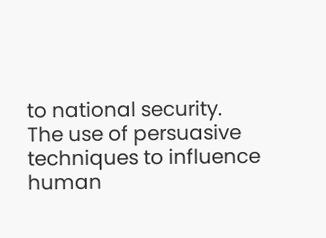to national security.
The use of persuasive techniques to influence human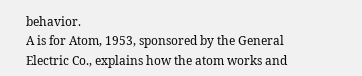behavior.
A is for Atom, 1953, sponsored by the General Electric Co., explains how the atom works and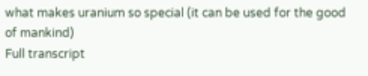what makes uranium so special (it can be used for the good of mankind)
Full transcript